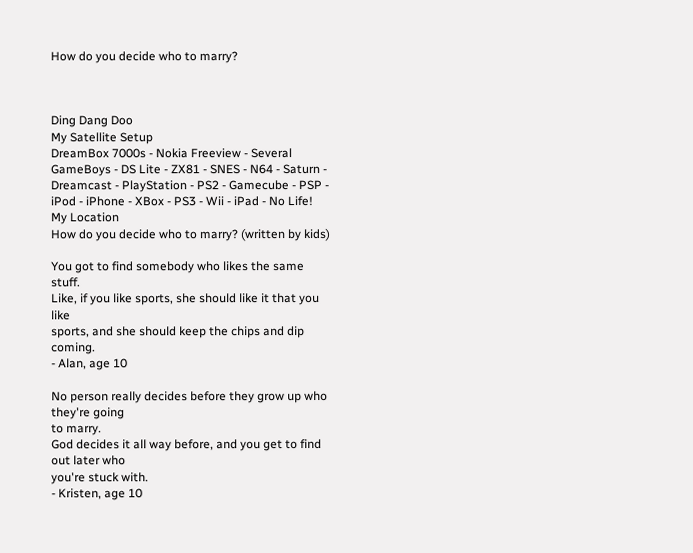How do you decide who to marry?



Ding Dang Doo
My Satellite Setup
DreamBox 7000s - Nokia Freeview - Several GameBoys - DS Lite - ZX81 - SNES - N64 - Saturn - Dreamcast - PlayStation - PS2 - Gamecube - PSP - iPod - iPhone - XBox - PS3 - Wii - iPad - No Life!
My Location
How do you decide who to marry? (written by kids)

You got to find somebody who likes the same stuff.
Like, if you like sports, she should like it that you like
sports, and she should keep the chips and dip coming.
- Alan, age 10

No person really decides before they grow up who they're going
to marry.
God decides it all way before, and you get to find out later who
you're stuck with.
- Kristen, age 10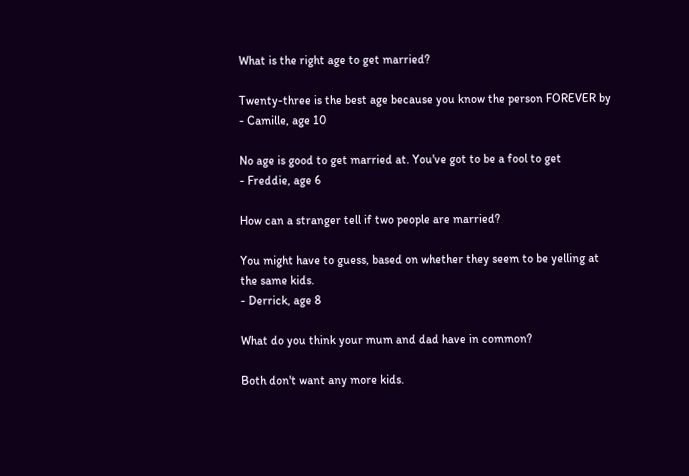What is the right age to get married?

Twenty-three is the best age because you know the person FOREVER by
- Camille, age 10

No age is good to get married at. You've got to be a fool to get
- Freddie, age 6

How can a stranger tell if two people are married?

You might have to guess, based on whether they seem to be yelling at
the same kids.
- Derrick, age 8

What do you think your mum and dad have in common?

Both don't want any more kids.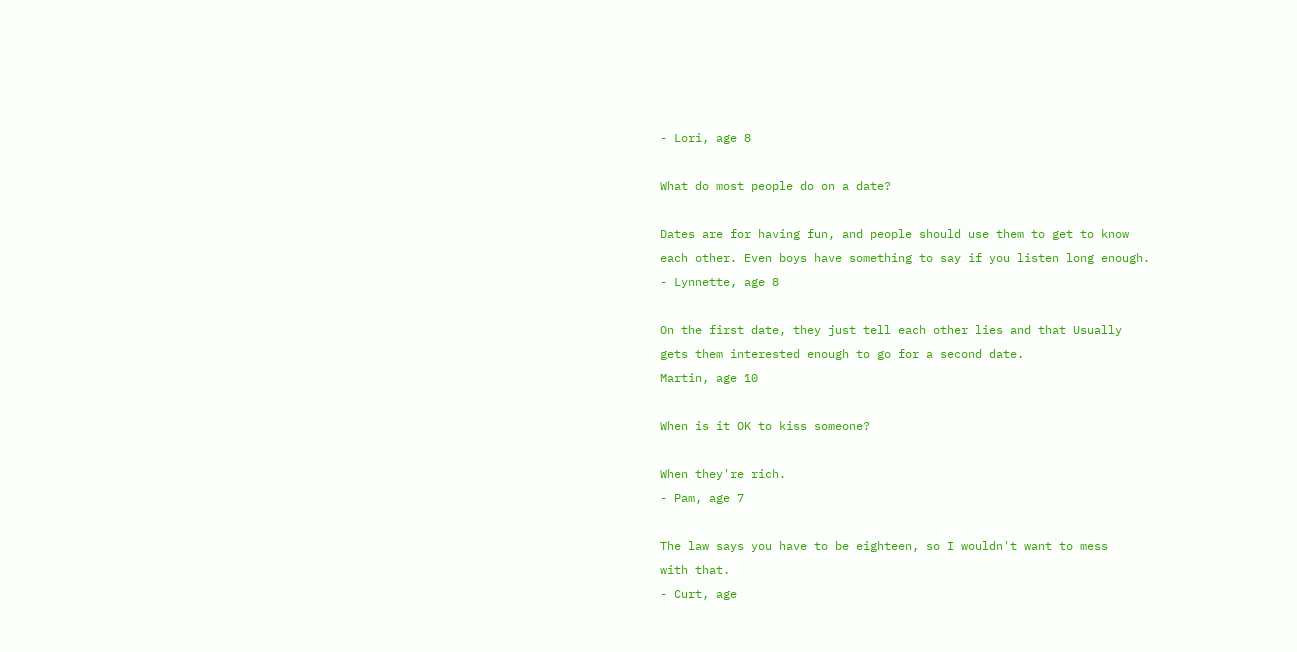- Lori, age 8

What do most people do on a date?

Dates are for having fun, and people should use them to get to know
each other. Even boys have something to say if you listen long enough.
- Lynnette, age 8

On the first date, they just tell each other lies and that Usually
gets them interested enough to go for a second date.
Martin, age 10

When is it OK to kiss someone?

When they're rich.
- Pam, age 7

The law says you have to be eighteen, so I wouldn't want to mess
with that.
- Curt, age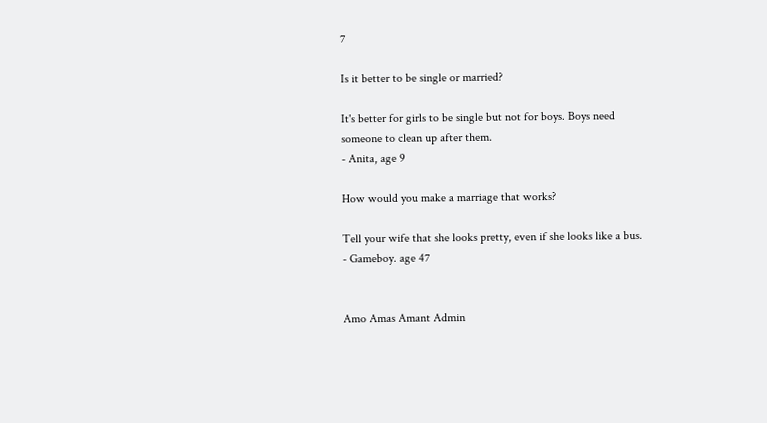7

Is it better to be single or married?

It's better for girls to be single but not for boys. Boys need
someone to clean up after them.
- Anita, age 9

How would you make a marriage that works?

Tell your wife that she looks pretty, even if she looks like a bus.
- Gameboy. age 47


Amo Amas Amant Admin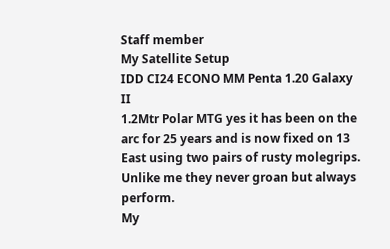Staff member
My Satellite Setup
IDD CI24 ECONO MM Penta 1.20 Galaxy II
1.2Mtr Polar MTG yes it has been on the arc for 25 years and is now fixed on 13 East using two pairs of rusty molegrips. Unlike me they never groan but always perform.
My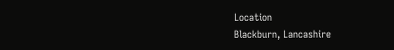Location
Blackburn, Lancashire